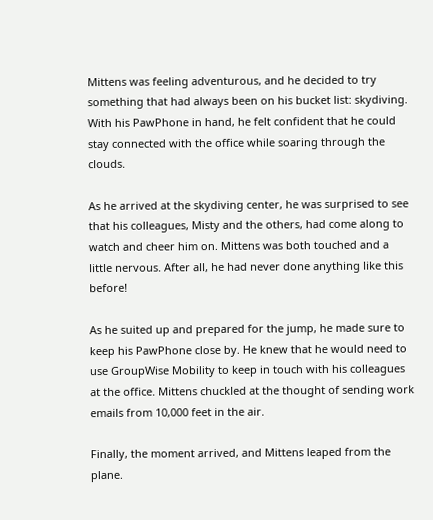Mittens was feeling adventurous, and he decided to try something that had always been on his bucket list: skydiving. With his PawPhone in hand, he felt confident that he could stay connected with the office while soaring through the clouds.

As he arrived at the skydiving center, he was surprised to see that his colleagues, Misty and the others, had come along to watch and cheer him on. Mittens was both touched and a little nervous. After all, he had never done anything like this before!

As he suited up and prepared for the jump, he made sure to keep his PawPhone close by. He knew that he would need to use GroupWise Mobility to keep in touch with his colleagues at the office. Mittens chuckled at the thought of sending work emails from 10,000 feet in the air.

Finally, the moment arrived, and Mittens leaped from the plane.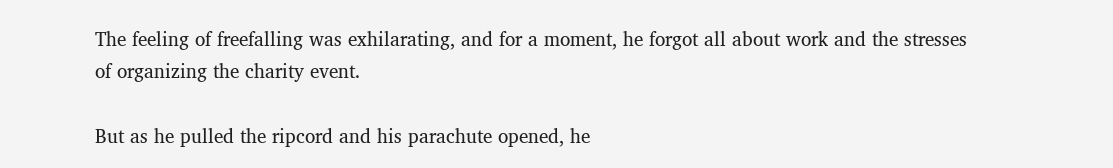The feeling of freefalling was exhilarating, and for a moment, he forgot all about work and the stresses of organizing the charity event.

But as he pulled the ripcord and his parachute opened, he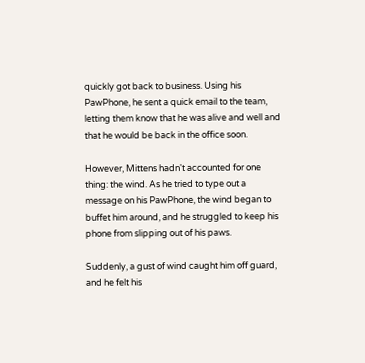quickly got back to business. Using his PawPhone, he sent a quick email to the team, letting them know that he was alive and well and that he would be back in the office soon.

However, Mittens hadn't accounted for one thing: the wind. As he tried to type out a message on his PawPhone, the wind began to buffet him around, and he struggled to keep his phone from slipping out of his paws.

Suddenly, a gust of wind caught him off guard, and he felt his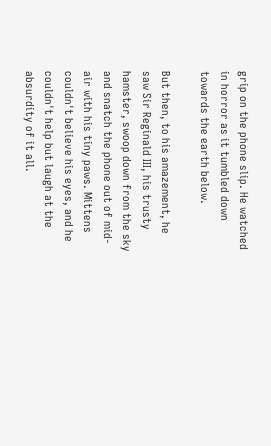grip on the phone slip. He watched in horror as it tumbled down towards the earth below.

But then, to his amazement, he saw Sir Reginald III, his trusty hamster, swoop down from the sky and snatch the phone out of mid-air with his tiny paws. Mittens couldn't believe his eyes, and he couldn't help but laugh at the absurdity of it all.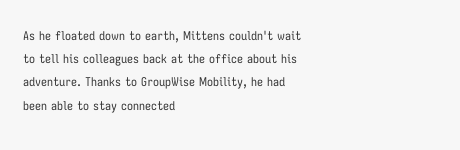As he floated down to earth, Mittens couldn't wait to tell his colleagues back at the office about his adventure. Thanks to GroupWise Mobility, he had been able to stay connected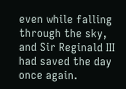even while falling through the sky, and Sir Reginald III had saved the day once again.